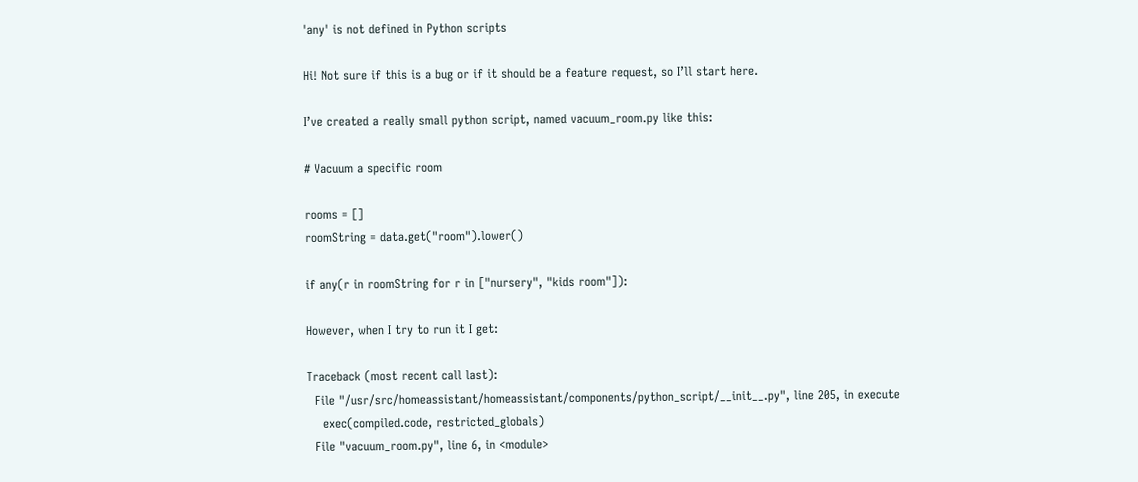'any' is not defined in Python scripts

Hi! Not sure if this is a bug or if it should be a feature request, so I’ll start here.

I’ve created a really small python script, named vacuum_room.py like this:

# Vacuum a specific room

rooms = []
roomString = data.get("room").lower()

if any(r in roomString for r in ["nursery", "kids room"]):

However, when I try to run it I get:

Traceback (most recent call last):
  File "/usr/src/homeassistant/homeassistant/components/python_script/__init__.py", line 205, in execute
    exec(compiled.code, restricted_globals)
  File "vacuum_room.py", line 6, in <module>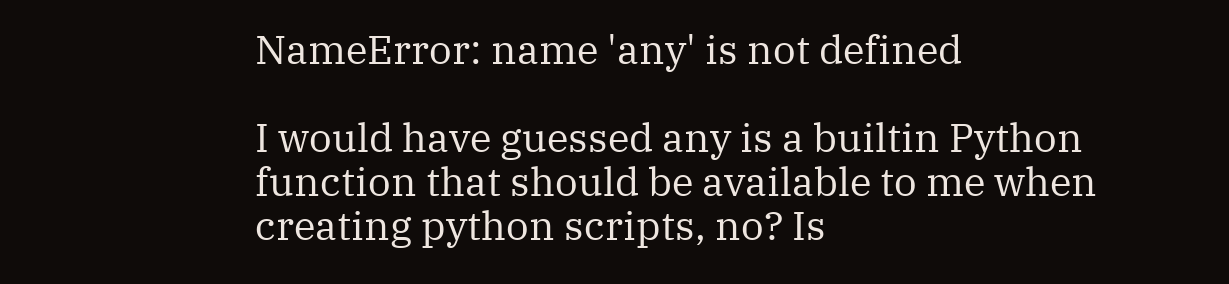NameError: name 'any' is not defined

I would have guessed any is a builtin Python function that should be available to me when creating python scripts, no? Is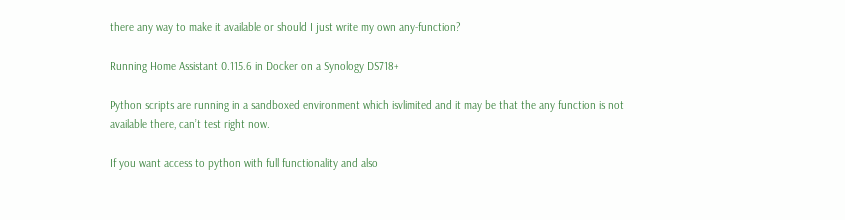there any way to make it available or should I just write my own any-function?

Running Home Assistant 0.115.6 in Docker on a Synology DS718+

Python scripts are running in a sandboxed environment which isvlimited and it may be that the any function is not available there, can’t test right now.

If you want access to python with full functionality and also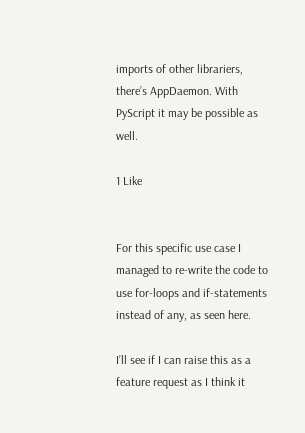imports of other librariers, there’s AppDaemon. With PyScript it may be possible as well.

1 Like


For this specific use case I managed to re-write the code to use for-loops and if-statements instead of any, as seen here.

I’ll see if I can raise this as a feature request as I think it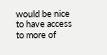would be nice to have access to more of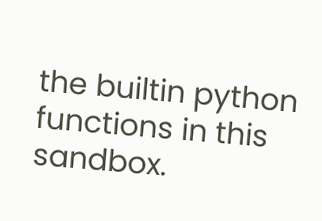the builtin python functions in this sandbox.